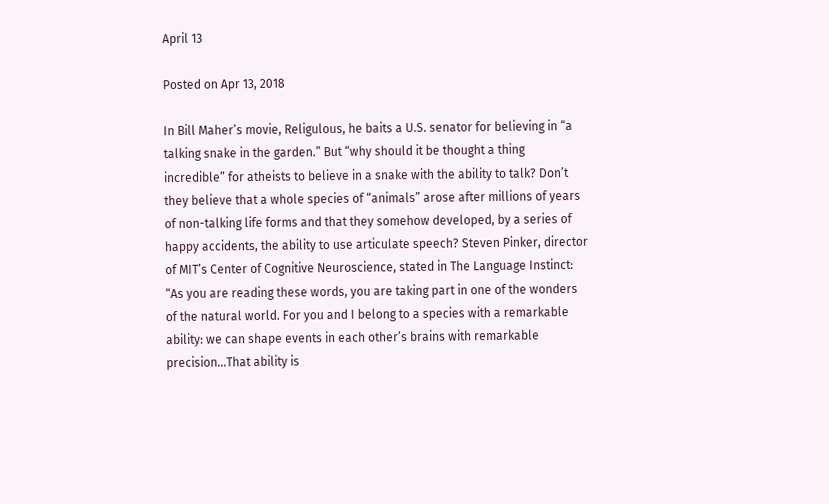April 13

Posted on Apr 13, 2018

In Bill Maher’s movie, Religulous, he baits a U.S. senator for believing in “a talking snake in the garden.” But “why should it be thought a thing incredible” for atheists to believe in a snake with the ability to talk? Don’t they believe that a whole species of “animals” arose after millions of years of non-talking life forms and that they somehow developed, by a series of happy accidents, the ability to use articulate speech? Steven Pinker, director of MIT’s Center of Cognitive Neuroscience, stated in The Language Instinct: “As you are reading these words, you are taking part in one of the wonders of the natural world. For you and I belong to a species with a remarkable ability: we can shape events in each other’s brains with remarkable precision…That ability is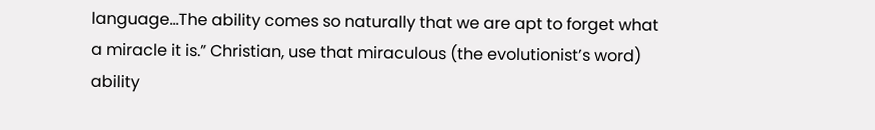language…The ability comes so naturally that we are apt to forget what a miracle it is.” Christian, use that miraculous (the evolutionist’s word) ability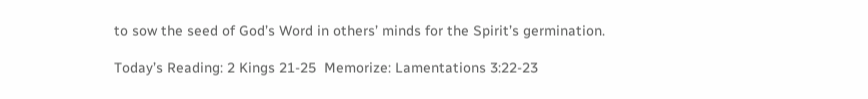to sow the seed of God’s Word in others’ minds for the Spirit’s germination.

Today’s Reading: 2 Kings 21-25  Memorize: Lamentations 3:22-23